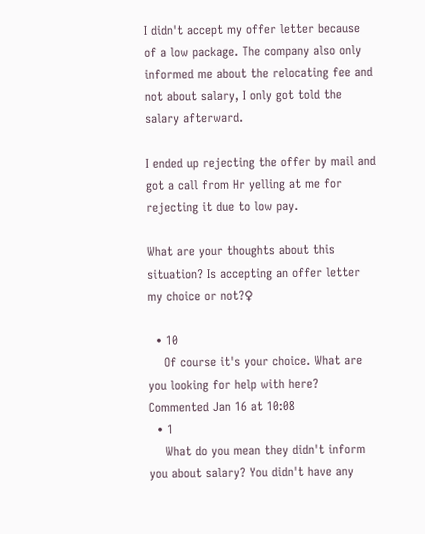I didn't accept my offer letter because of a low package. The company also only informed me about the relocating fee and not about salary, I only got told the salary afterward.

I ended up rejecting the offer by mail and got a call from Hr yelling at me for rejecting it due to low pay.

What are your thoughts about this situation? Is accepting an offer letter my choice or not?♀

  • 10
    Of course it's your choice. What are you looking for help with here? Commented Jan 16 at 10:08
  • 1
    What do you mean they didn't inform you about salary? You didn't have any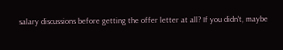salary discussions before getting the offer letter at all? If you didn't, maybe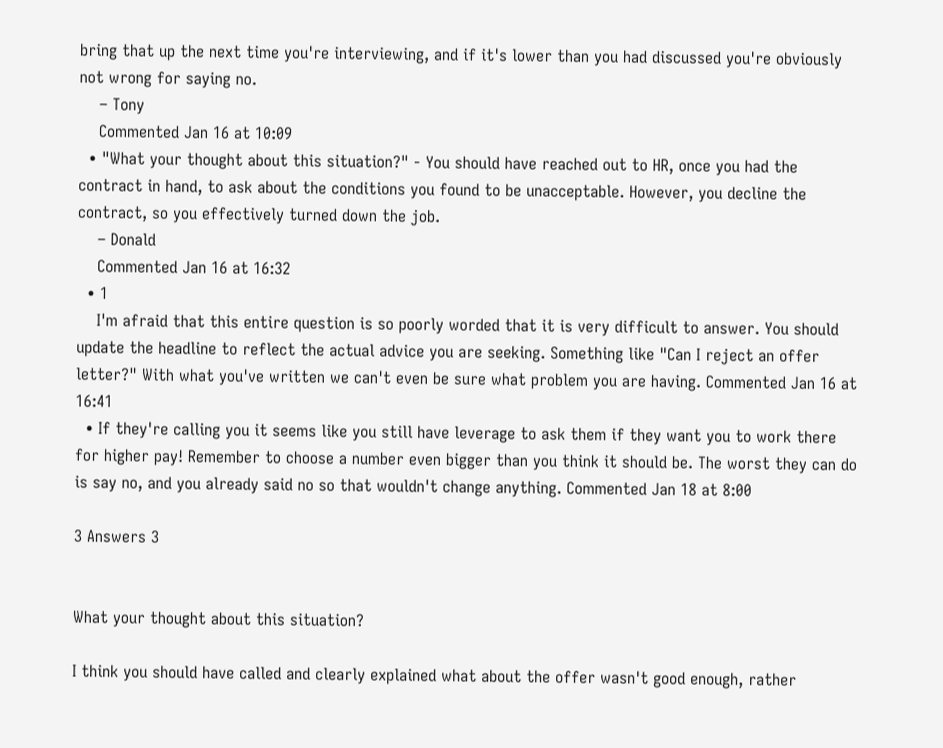bring that up the next time you're interviewing, and if it's lower than you had discussed you're obviously not wrong for saying no.
    – Tony
    Commented Jan 16 at 10:09
  • "What your thought about this situation?" - You should have reached out to HR, once you had the contract in hand, to ask about the conditions you found to be unacceptable. However, you decline the contract, so you effectively turned down the job.
    – Donald
    Commented Jan 16 at 16:32
  • 1
    I'm afraid that this entire question is so poorly worded that it is very difficult to answer. You should update the headline to reflect the actual advice you are seeking. Something like "Can I reject an offer letter?" With what you've written we can't even be sure what problem you are having. Commented Jan 16 at 16:41
  • If they're calling you it seems like you still have leverage to ask them if they want you to work there for higher pay! Remember to choose a number even bigger than you think it should be. The worst they can do is say no, and you already said no so that wouldn't change anything. Commented Jan 18 at 8:00

3 Answers 3


What your thought about this situation?

I think you should have called and clearly explained what about the offer wasn't good enough, rather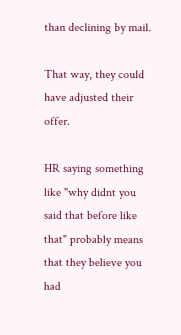than declining by mail.

That way, they could have adjusted their offer.

HR saying something like "why didnt you said that before like that" probably means that they believe you had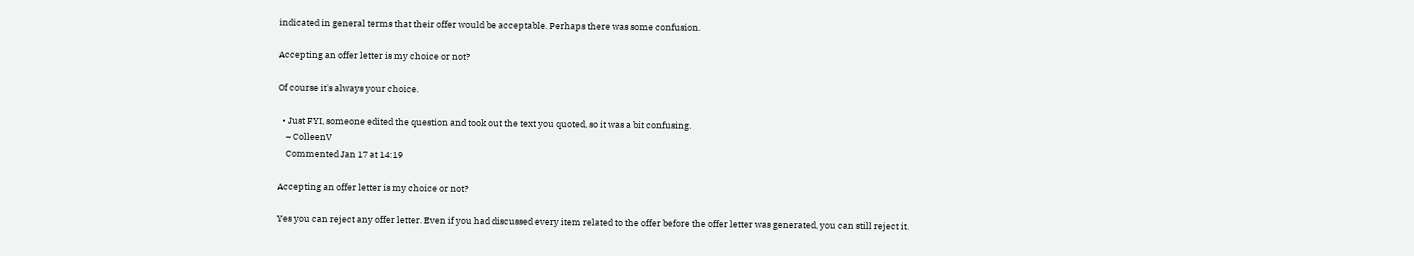indicated in general terms that their offer would be acceptable. Perhaps there was some confusion.

Accepting an offer letter is my choice or not?

Of course it's always your choice.

  • Just FYI, someone edited the question and took out the text you quoted, so it was a bit confusing.
    – ColleenV
    Commented Jan 17 at 14:19

Accepting an offer letter is my choice or not?

Yes you can reject any offer letter. Even if you had discussed every item related to the offer before the offer letter was generated, you can still reject it.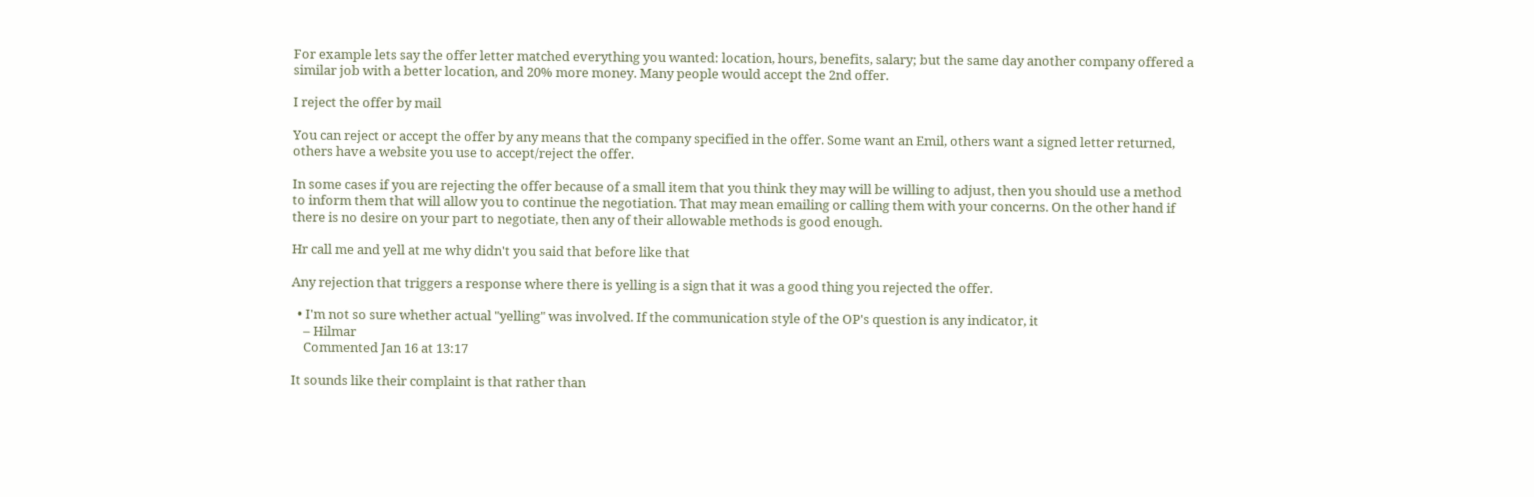For example lets say the offer letter matched everything you wanted: location, hours, benefits, salary; but the same day another company offered a similar job with a better location, and 20% more money. Many people would accept the 2nd offer.

I reject the offer by mail

You can reject or accept the offer by any means that the company specified in the offer. Some want an Emil, others want a signed letter returned, others have a website you use to accept/reject the offer.

In some cases if you are rejecting the offer because of a small item that you think they may will be willing to adjust, then you should use a method to inform them that will allow you to continue the negotiation. That may mean emailing or calling them with your concerns. On the other hand if there is no desire on your part to negotiate, then any of their allowable methods is good enough.

Hr call me and yell at me why didn't you said that before like that

Any rejection that triggers a response where there is yelling is a sign that it was a good thing you rejected the offer.

  • I'm not so sure whether actual "yelling" was involved. If the communication style of the OP's question is any indicator, it
    – Hilmar
    Commented Jan 16 at 13:17

It sounds like their complaint is that rather than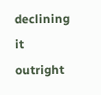declining it outright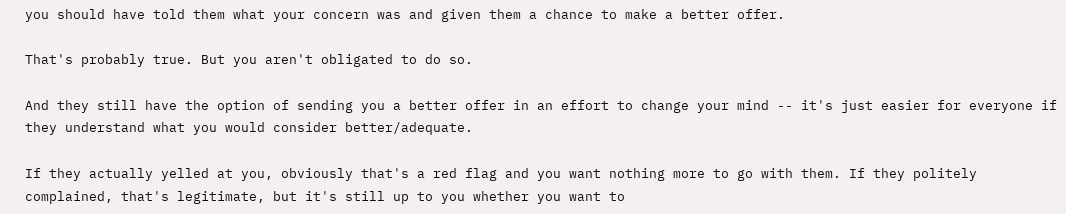you should have told them what your concern was and given them a chance to make a better offer.

That's probably true. But you aren't obligated to do so.

And they still have the option of sending you a better offer in an effort to change your mind -- it's just easier for everyone if they understand what you would consider better/adequate.

If they actually yelled at you, obviously that's a red flag and you want nothing more to go with them. If they politely complained, that's legitimate, but it's still up to you whether you want to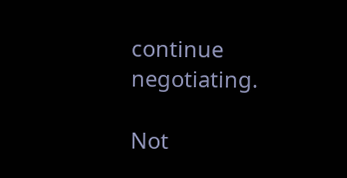continue negotiating.

Not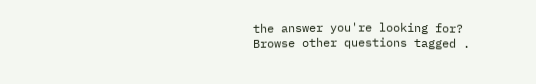the answer you're looking for? Browse other questions tagged .